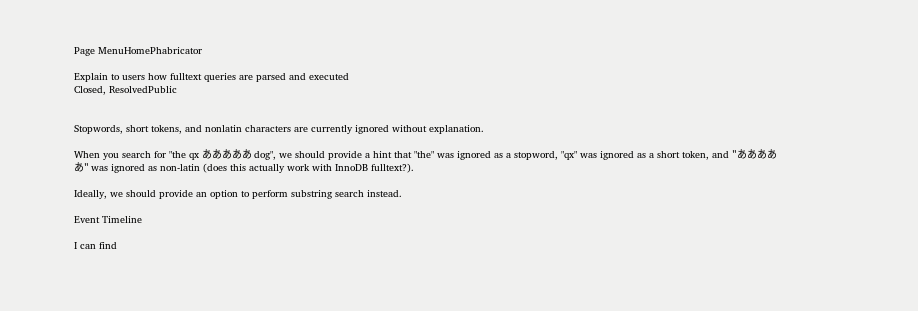Page MenuHomePhabricator

Explain to users how fulltext queries are parsed and executed
Closed, ResolvedPublic


Stopwords, short tokens, and nonlatin characters are currently ignored without explanation.

When you search for "the qx あああああ dog", we should provide a hint that "the" was ignored as a stopword, "qx" was ignored as a short token, and "あああああ" was ignored as non-latin (does this actually work with InnoDB fulltext?).

Ideally, we should provide an option to perform substring search instead.

Event Timeline

I can find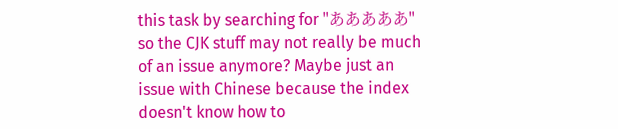this task by searching for "あああああ" so the CJK stuff may not really be much of an issue anymore? Maybe just an issue with Chinese because the index doesn't know how to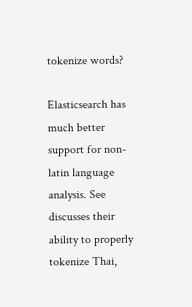tokenize words?

Elasticsearch has much better support for non-latin language analysis. See discusses their ability to properly tokenize Thai,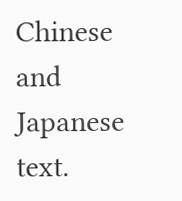Chinese and Japanese text.